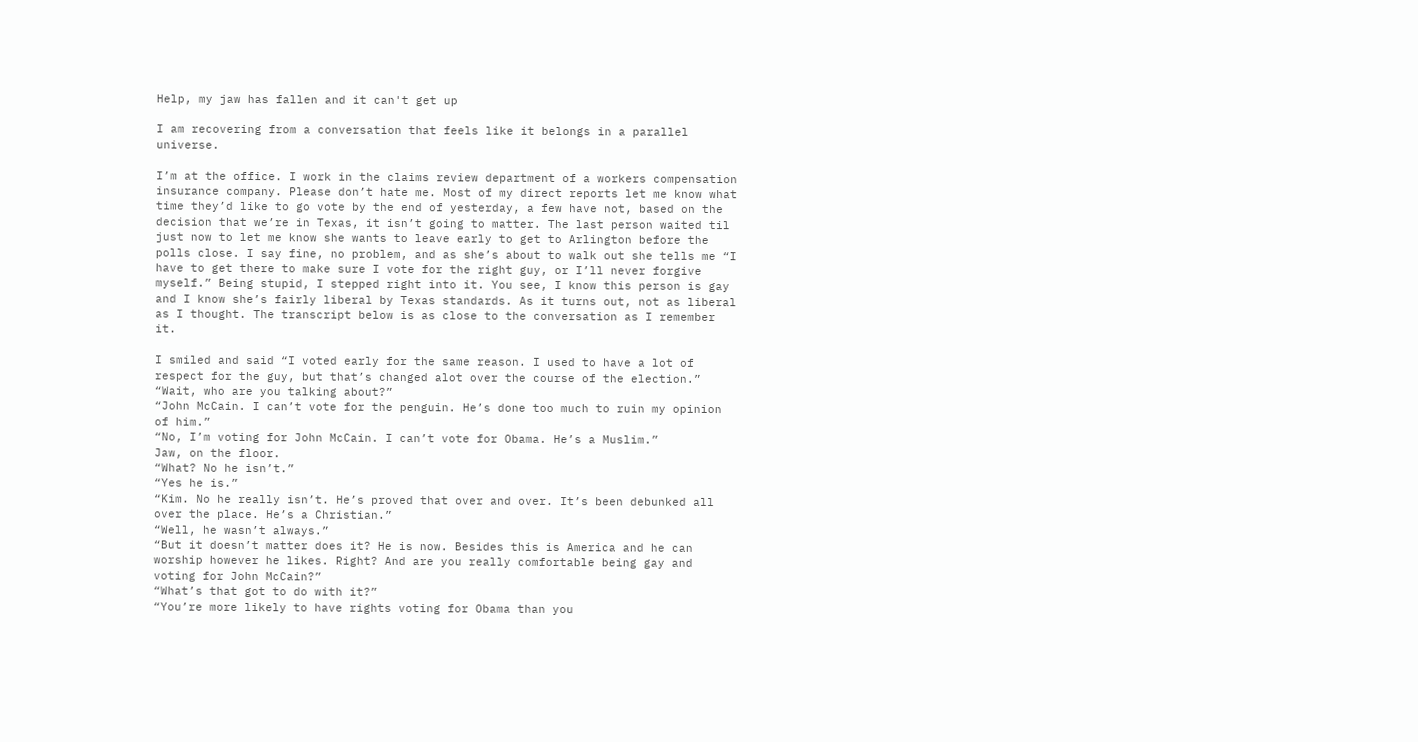Help, my jaw has fallen and it can't get up

I am recovering from a conversation that feels like it belongs in a parallel universe.

I’m at the office. I work in the claims review department of a workers compensation insurance company. Please don’t hate me. Most of my direct reports let me know what time they’d like to go vote by the end of yesterday, a few have not, based on the decision that we’re in Texas, it isn’t going to matter. The last person waited til just now to let me know she wants to leave early to get to Arlington before the polls close. I say fine, no problem, and as she’s about to walk out she tells me “I have to get there to make sure I vote for the right guy, or I’ll never forgive myself.” Being stupid, I stepped right into it. You see, I know this person is gay and I know she’s fairly liberal by Texas standards. As it turns out, not as liberal as I thought. The transcript below is as close to the conversation as I remember it.

I smiled and said “I voted early for the same reason. I used to have a lot of respect for the guy, but that’s changed alot over the course of the election.”
“Wait, who are you talking about?”
“John McCain. I can’t vote for the penguin. He’s done too much to ruin my opinion of him.”
“No, I’m voting for John McCain. I can’t vote for Obama. He’s a Muslim.”
Jaw, on the floor.
“What? No he isn’t.”
“Yes he is.”
“Kim. No he really isn’t. He’s proved that over and over. It’s been debunked all over the place. He’s a Christian.”
“Well, he wasn’t always.”
“But it doesn’t matter does it? He is now. Besides this is America and he can worship however he likes. Right? And are you really comfortable being gay and voting for John McCain?”
“What’s that got to do with it?”
“You’re more likely to have rights voting for Obama than you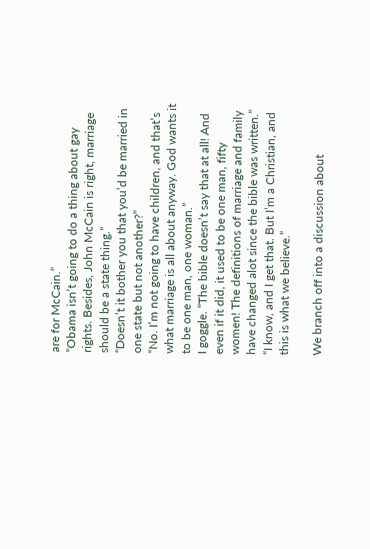are for McCain.”
“Obama isn’t going to do a thing about gay rights. Besides, John McCain is right, marriage should be a state thing.”
“Doesn’t it bother you that you’d be married in one state but not another?”
“No. I’m not going to have children, and that’s what marriage is all about anyway. God wants it to be one man, one woman.”
I goggle. “The bible doesn’t say that at all! And even if it did, it used to be one man, fifty women! The definitions of marriage and family have changed alot since the bible was written.”
“I know, and I get that. But I’m a Christian, and this is what we believe.”

We branch off into a discussion about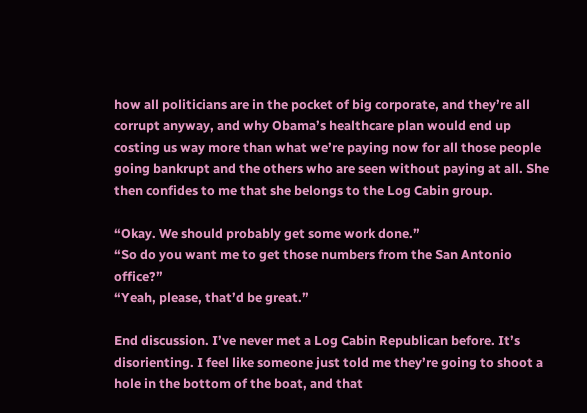how all politicians are in the pocket of big corporate, and they’re all corrupt anyway, and why Obama’s healthcare plan would end up costing us way more than what we’re paying now for all those people going bankrupt and the others who are seen without paying at all. She then confides to me that she belongs to the Log Cabin group.

“Okay. We should probably get some work done.”
“So do you want me to get those numbers from the San Antonio office?”
“Yeah, please, that’d be great.”

End discussion. I’ve never met a Log Cabin Republican before. It’s disorienting. I feel like someone just told me they’re going to shoot a hole in the bottom of the boat, and that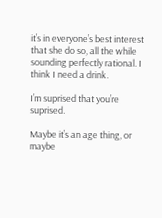it’s in everyone’s best interest that she do so, all the while sounding perfectly rational. I think I need a drink.

I’m suprised that you’re suprised.

Maybe it’s an age thing, or maybe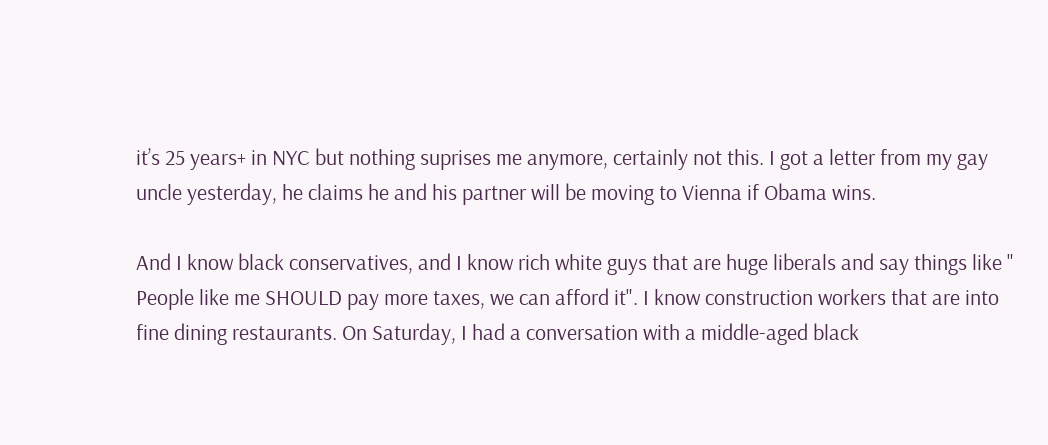it’s 25 years+ in NYC but nothing suprises me anymore, certainly not this. I got a letter from my gay uncle yesterday, he claims he and his partner will be moving to Vienna if Obama wins.

And I know black conservatives, and I know rich white guys that are huge liberals and say things like " People like me SHOULD pay more taxes, we can afford it". I know construction workers that are into fine dining restaurants. On Saturday, I had a conversation with a middle-aged black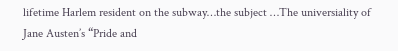lifetime Harlem resident on the subway…the subject …The universiality of Jane Austen’s “Pride and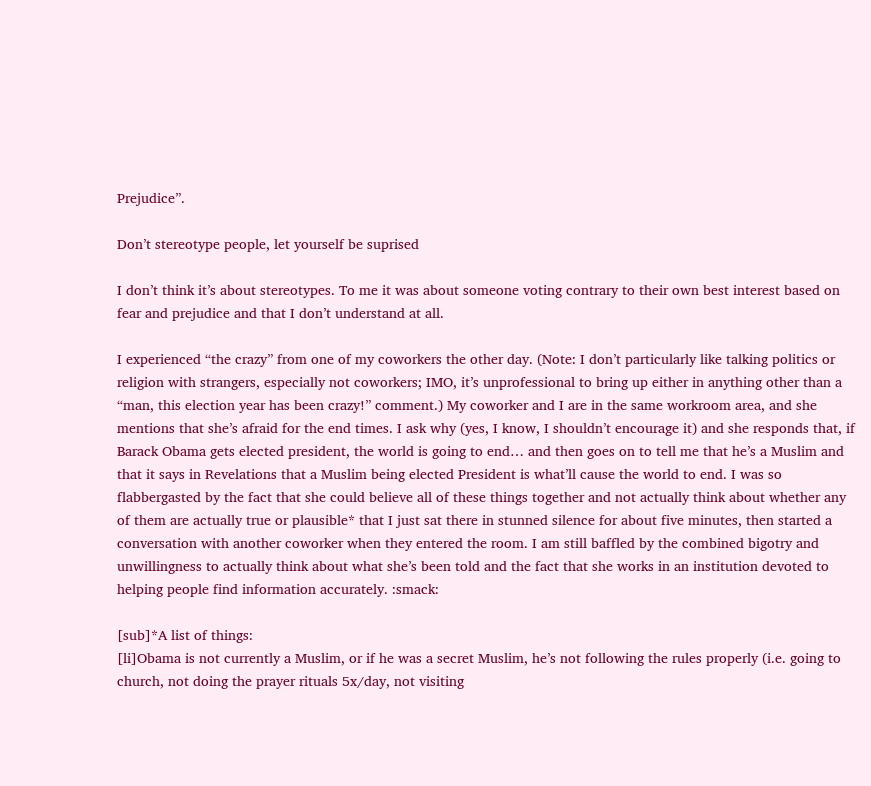Prejudice”.

Don’t stereotype people, let yourself be suprised

I don’t think it’s about stereotypes. To me it was about someone voting contrary to their own best interest based on fear and prejudice and that I don’t understand at all.

I experienced “the crazy” from one of my coworkers the other day. (Note: I don’t particularly like talking politics or religion with strangers, especially not coworkers; IMO, it’s unprofessional to bring up either in anything other than a “man, this election year has been crazy!” comment.) My coworker and I are in the same workroom area, and she mentions that she’s afraid for the end times. I ask why (yes, I know, I shouldn’t encourage it) and she responds that, if Barack Obama gets elected president, the world is going to end… and then goes on to tell me that he’s a Muslim and that it says in Revelations that a Muslim being elected President is what’ll cause the world to end. I was so flabbergasted by the fact that she could believe all of these things together and not actually think about whether any of them are actually true or plausible* that I just sat there in stunned silence for about five minutes, then started a conversation with another coworker when they entered the room. I am still baffled by the combined bigotry and unwillingness to actually think about what she’s been told and the fact that she works in an institution devoted to helping people find information accurately. :smack:

[sub]*A list of things:
[li]Obama is not currently a Muslim, or if he was a secret Muslim, he’s not following the rules properly (i.e. going to church, not doing the prayer rituals 5x/day, not visiting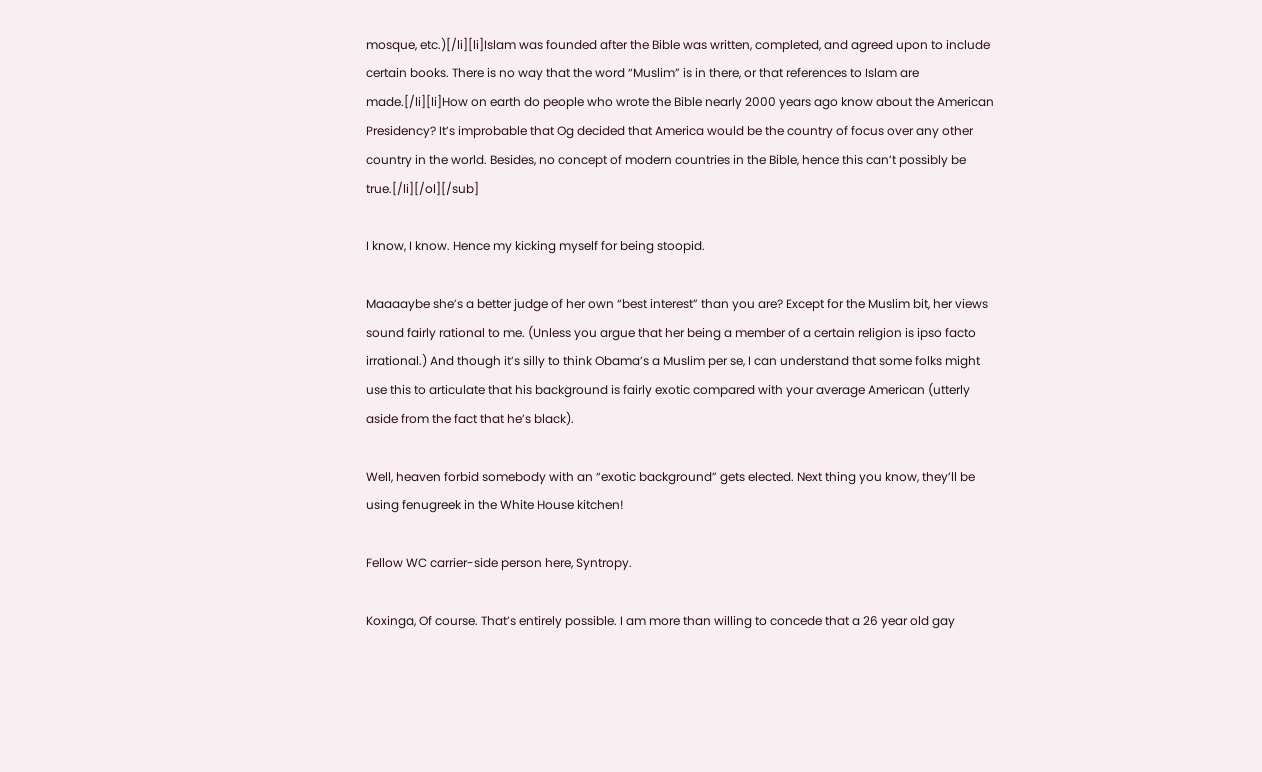mosque, etc.)[/li][li]Islam was founded after the Bible was written, completed, and agreed upon to include certain books. There is no way that the word “Muslim” is in there, or that references to Islam are made.[/li][li]How on earth do people who wrote the Bible nearly 2000 years ago know about the American Presidency? It’s improbable that Og decided that America would be the country of focus over any other country in the world. Besides, no concept of modern countries in the Bible, hence this can’t possibly be true.[/li][/ol][/sub]

I know, I know. Hence my kicking myself for being stoopid.

Maaaaybe she’s a better judge of her own “best interest” than you are? Except for the Muslim bit, her views sound fairly rational to me. (Unless you argue that her being a member of a certain religion is ipso facto irrational.) And though it’s silly to think Obama’s a Muslim per se, I can understand that some folks might use this to articulate that his background is fairly exotic compared with your average American (utterly aside from the fact that he’s black).

Well, heaven forbid somebody with an “exotic background” gets elected. Next thing you know, they’ll be using fenugreek in the White House kitchen!

Fellow WC carrier-side person here, Syntropy.

Koxinga, Of course. That’s entirely possible. I am more than willing to concede that a 26 year old gay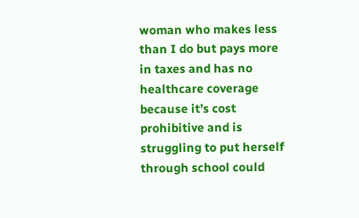woman who makes less than I do but pays more in taxes and has no healthcare coverage because it’s cost prohibitive and is struggling to put herself through school could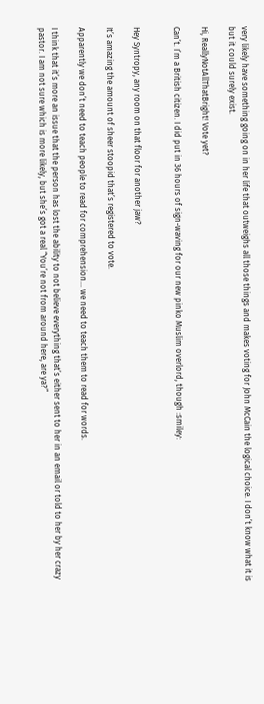very likely have something going on in her life that outweighs all those things and makes voting for John McCain the logical choice. I don’t know what it is but it could surely exist.

Hi, ReallyNotAllThatBright! Vote yet?

Can’t. I’m a British citizen. I did put in 36 hours of sign-waving for our new pinko Muslim overlord, though :smiley:


Hey Syntropy, any room on that floor for another jaw?

It’s amazing the amount of sheer stoopid that’s registered to vote.

Apparently we don’t need to teach people to read for comprehension… we need to teach them to read for words.

I think that it’s more an issue that the person has lost the ability to not believe everything that’s either sent to her in an email or told to her by her crazy pastor. I am not sure which is more likely, but she’s got a real “You’re not from around here, are ya?”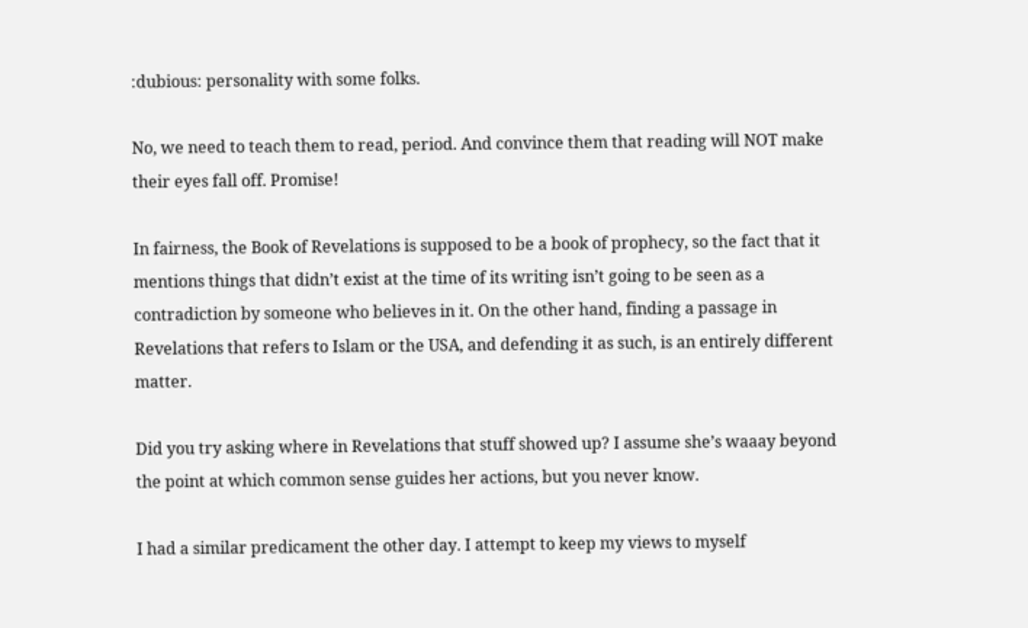:dubious: personality with some folks.

No, we need to teach them to read, period. And convince them that reading will NOT make their eyes fall off. Promise!

In fairness, the Book of Revelations is supposed to be a book of prophecy, so the fact that it mentions things that didn’t exist at the time of its writing isn’t going to be seen as a contradiction by someone who believes in it. On the other hand, finding a passage in Revelations that refers to Islam or the USA, and defending it as such, is an entirely different matter.

Did you try asking where in Revelations that stuff showed up? I assume she’s waaay beyond the point at which common sense guides her actions, but you never know.

I had a similar predicament the other day. I attempt to keep my views to myself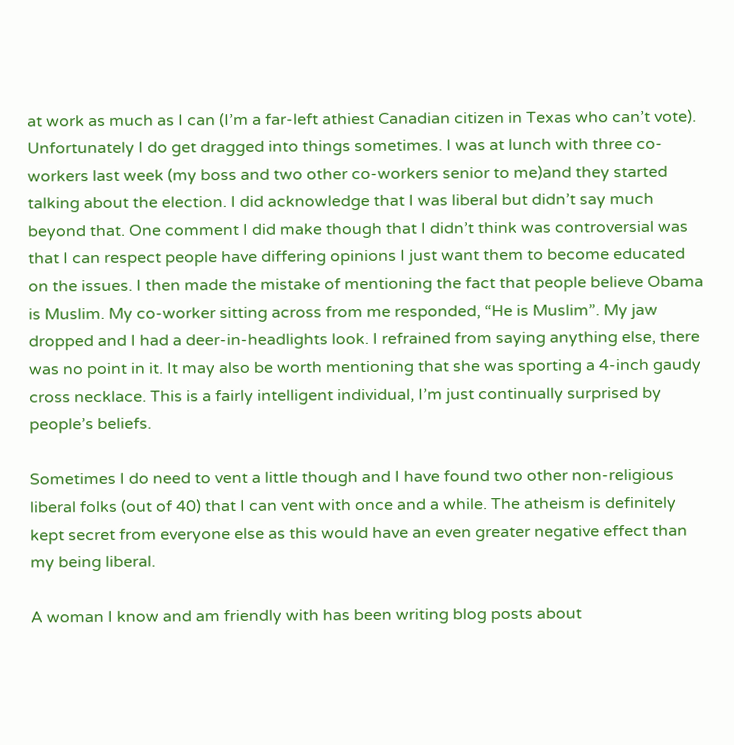at work as much as I can (I’m a far-left athiest Canadian citizen in Texas who can’t vote). Unfortunately I do get dragged into things sometimes. I was at lunch with three co-workers last week (my boss and two other co-workers senior to me)and they started talking about the election. I did acknowledge that I was liberal but didn’t say much beyond that. One comment I did make though that I didn’t think was controversial was that I can respect people have differing opinions I just want them to become educated on the issues. I then made the mistake of mentioning the fact that people believe Obama is Muslim. My co-worker sitting across from me responded, “He is Muslim”. My jaw dropped and I had a deer-in-headlights look. I refrained from saying anything else, there was no point in it. It may also be worth mentioning that she was sporting a 4-inch gaudy cross necklace. This is a fairly intelligent individual, I’m just continually surprised by people’s beliefs.

Sometimes I do need to vent a little though and I have found two other non-religious liberal folks (out of 40) that I can vent with once and a while. The atheism is definitely kept secret from everyone else as this would have an even greater negative effect than my being liberal.

A woman I know and am friendly with has been writing blog posts about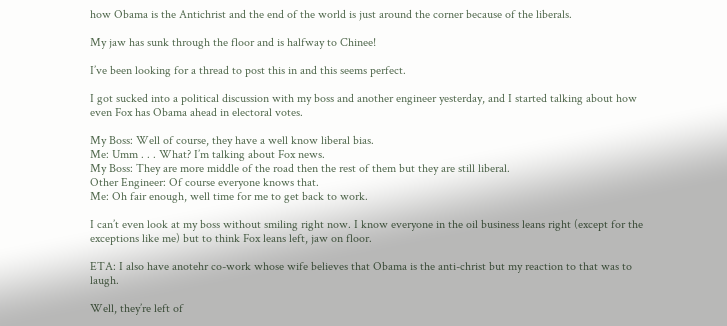how Obama is the Antichrist and the end of the world is just around the corner because of the liberals.

My jaw has sunk through the floor and is halfway to Chinee!

I’ve been looking for a thread to post this in and this seems perfect.

I got sucked into a political discussion with my boss and another engineer yesterday, and I started talking about how even Fox has Obama ahead in electoral votes.

My Boss: Well of course, they have a well know liberal bias.
Me: Umm . . . What? I’m talking about Fox news.
My Boss: They are more middle of the road then the rest of them but they are still liberal.
Other Engineer: Of course everyone knows that.
Me: Oh fair enough, well time for me to get back to work.

I can’t even look at my boss without smiling right now. I know everyone in the oil business leans right (except for the exceptions like me) but to think Fox leans left, jaw on floor.

ETA: I also have anotehr co-work whose wife believes that Obama is the anti-christ but my reaction to that was to laugh.

Well, they’re left of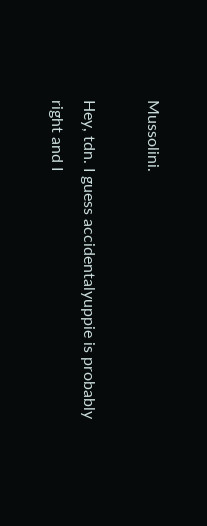Mussolini.

Hey, tdn. I guess accidentalyuppie is probably right and I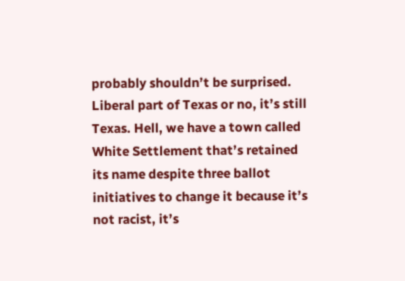probably shouldn’t be surprised. Liberal part of Texas or no, it’s still Texas. Hell, we have a town called White Settlement that’s retained its name despite three ballot initiatives to change it because it’s not racist, it’s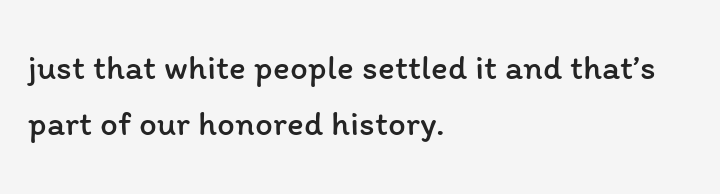just that white people settled it and that’s part of our honored history.